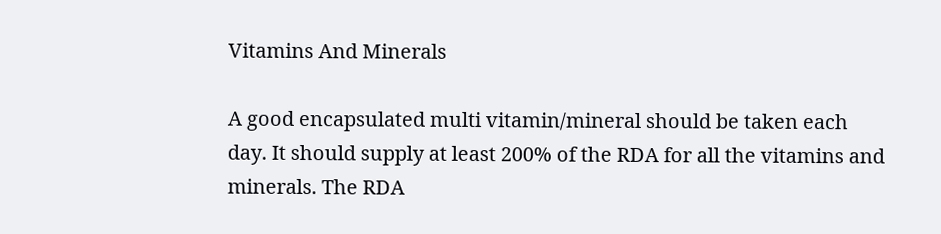Vitamins And Minerals

A good encapsulated multi vitamin/mineral should be taken each day. It should supply at least 200% of the RDA for all the vitamins and minerals. The RDA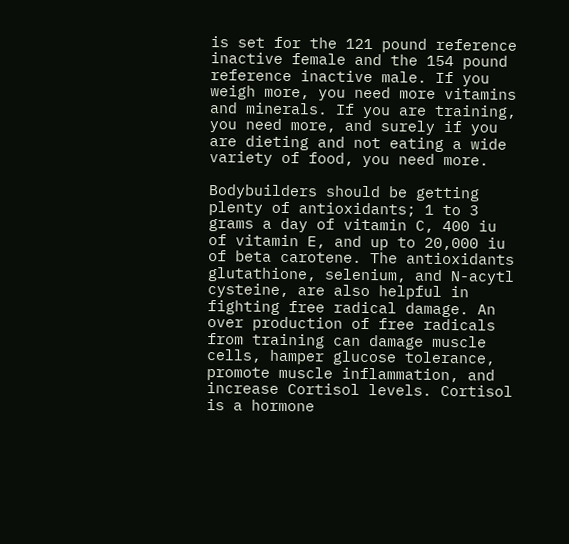is set for the 121 pound reference inactive female and the 154 pound reference inactive male. If you weigh more, you need more vitamins and minerals. If you are training, you need more, and surely if you are dieting and not eating a wide variety of food, you need more.

Bodybuilders should be getting plenty of antioxidants; 1 to 3 grams a day of vitamin C, 400 iu of vitamin E, and up to 20,000 iu of beta carotene. The antioxidants glutathione, selenium, and N-acytl cysteine, are also helpful in fighting free radical damage. An over production of free radicals from training can damage muscle cells, hamper glucose tolerance, promote muscle inflammation, and increase Cortisol levels. Cortisol is a hormone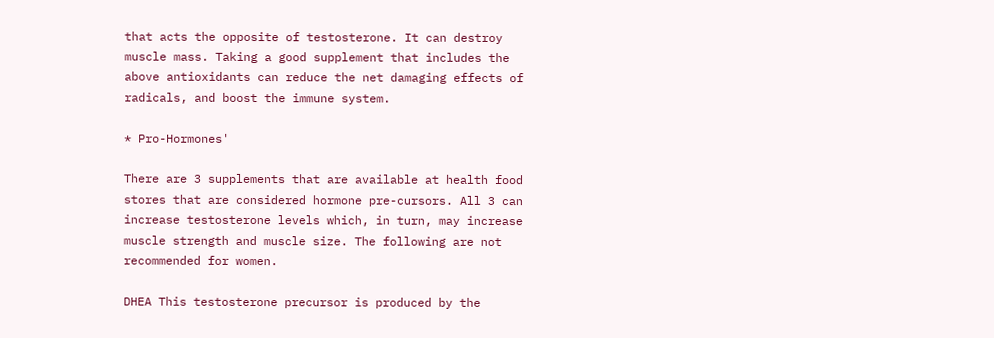that acts the opposite of testosterone. It can destroy muscle mass. Taking a good supplement that includes the above antioxidants can reduce the net damaging effects of radicals, and boost the immune system.

* Pro-Hormones'

There are 3 supplements that are available at health food stores that are considered hormone pre-cursors. All 3 can increase testosterone levels which, in turn, may increase muscle strength and muscle size. The following are not recommended for women.

DHEA This testosterone precursor is produced by the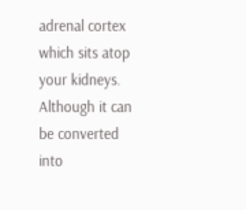adrenal cortex which sits atop your kidneys. Although it can be converted into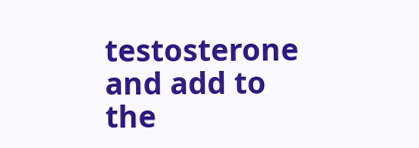testosterone and add to the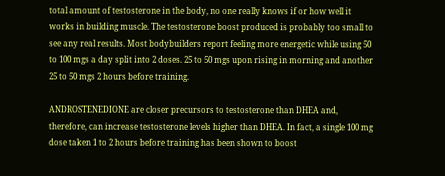total amount of testosterone in the body, no one really knows if or how well it works in building muscle. The testosterone boost produced is probably too small to see any real results. Most bodybuilders report feeling more energetic while using 50 to 100 mgs a day split into 2 doses. 25 to 50 mgs upon rising in morning and another 25 to 50 mgs 2 hours before training.

ANDROSTENEDIONE are closer precursors to testosterone than DHEA and, therefore, can increase testosterone levels higher than DHEA. In fact, a single 100 mg dose taken 1 to 2 hours before training has been shown to boost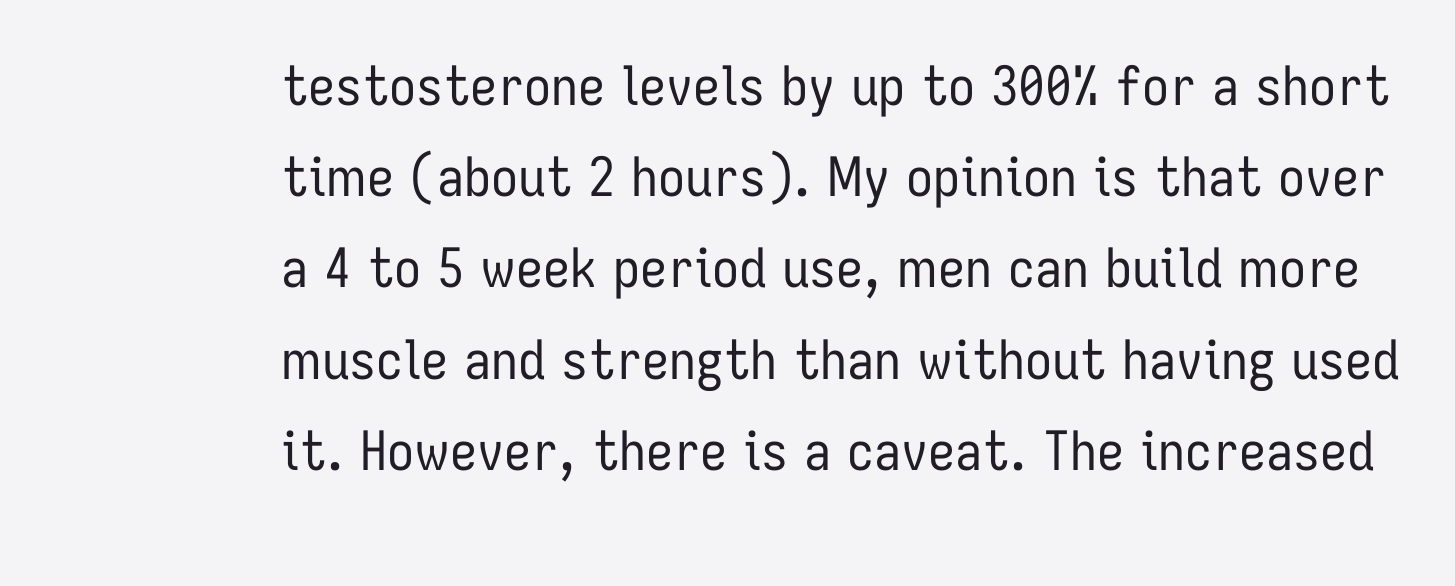testosterone levels by up to 300% for a short time (about 2 hours). My opinion is that over a 4 to 5 week period use, men can build more muscle and strength than without having used it. However, there is a caveat. The increased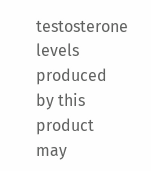testosterone levels produced by this product may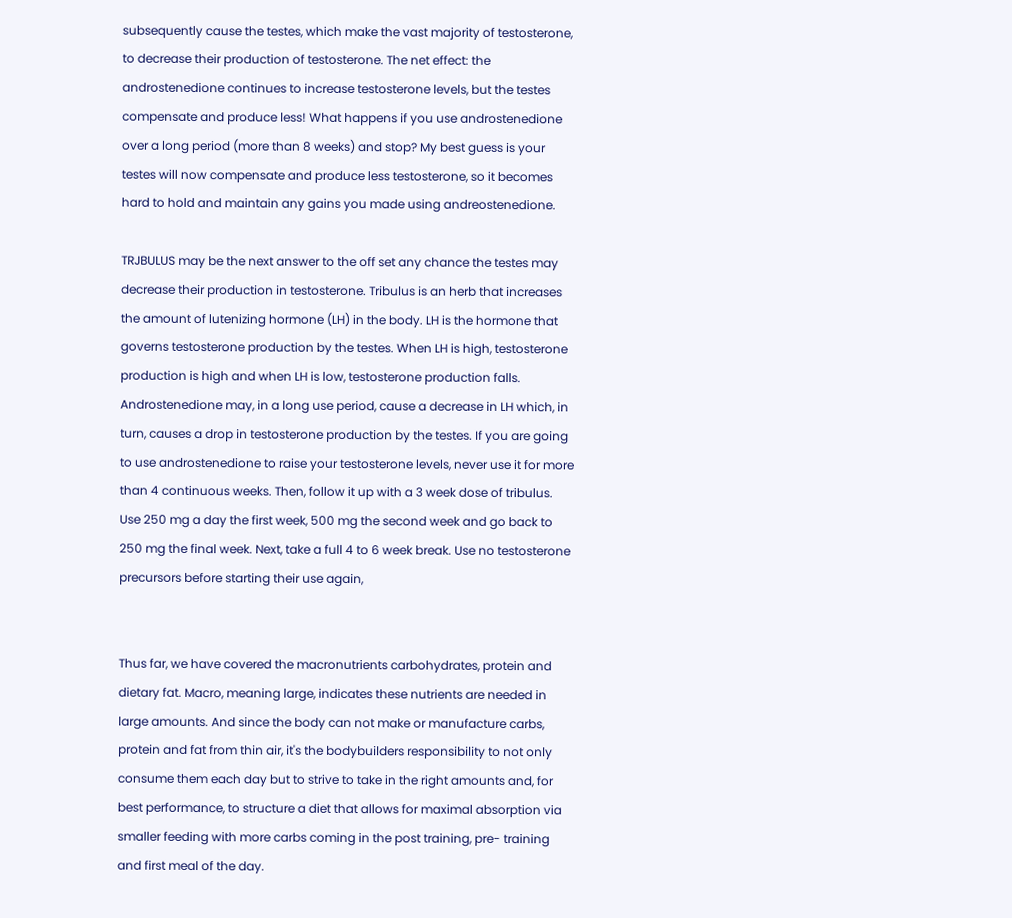subsequently cause the testes, which make the vast majority of testosterone, to decrease their production of testosterone. The net effect: the androstenedione continues to increase testosterone levels, but the testes compensate and produce less! What happens if you use androstenedione over a long period (more than 8 weeks) and stop? My best guess is your testes will now compensate and produce less testosterone, so it becomes hard to hold and maintain any gains you made using andreostenedione.

TRJBULUS may be the next answer to the off set any chance the testes may decrease their production in testosterone. Tribulus is an herb that increases the amount of lutenizing hormone (LH) in the body. LH is the hormone that governs testosterone production by the testes. When LH is high, testosterone production is high and when LH is low, testosterone production falls. Androstenedione may, in a long use period, cause a decrease in LH which, in turn, causes a drop in testosterone production by the testes. If you are going to use androstenedione to raise your testosterone levels, never use it for more than 4 continuous weeks. Then, follow it up with a 3 week dose of tribulus. Use 250 mg a day the first week, 500 mg the second week and go back to 250 mg the final week. Next, take a full 4 to 6 week break. Use no testosterone precursors before starting their use again,


Thus far, we have covered the macronutrients carbohydrates, protein and dietary fat. Macro, meaning large, indicates these nutrients are needed in large amounts. And since the body can not make or manufacture carbs, protein and fat from thin air, it's the bodybuilders responsibility to not only consume them each day but to strive to take in the right amounts and, for best performance, to structure a diet that allows for maximal absorption via smaller feeding with more carbs coming in the post training, pre- training and first meal of the day.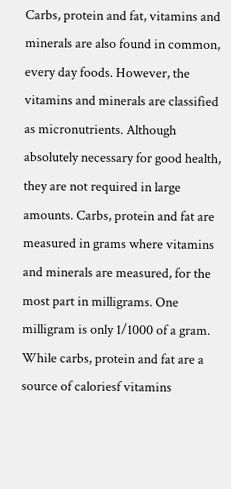Carbs, protein and fat, vitamins and minerals are also found in common, every day foods. However, the vitamins and minerals are classified as micronutrients. Although absolutely necessary for good health, they are not required in large amounts. Carbs, protein and fat are measured in grams where vitamins and minerals are measured, for the most part in milligrams. One milligram is only 1/1000 of a gram. While carbs, protein and fat are a source of caloriesf vitamins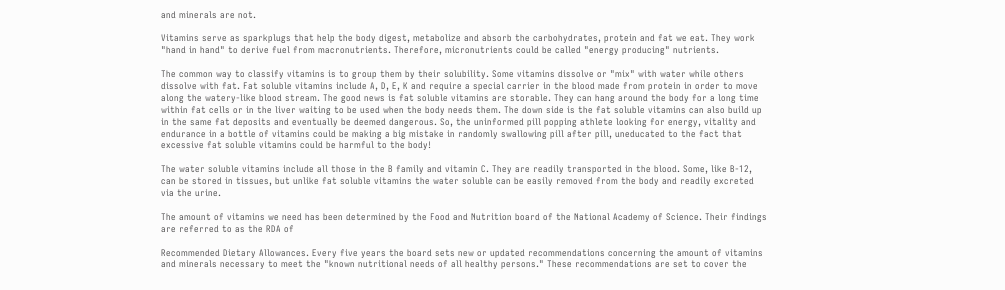and minerals are not.

Vitamins serve as sparkplugs that help the body digest, metabolize and absorb the carbohydrates, protein and fat we eat. They work "hand in hand" to derive fuel from macronutrients. Therefore, micronutrients could be called "energy producing" nutrients.

The common way to classify vitamins is to group them by their solubility. Some vitamins dissolve or "mix" with water while others dissolve with fat. Fat soluble vitamins include A, D, E, K and require a special carrier in the blood made from protein in order to move along the watery-like blood stream. The good news is fat soluble vitamins are storable. They can hang around the body for a long time within fat cells or in the liver waiting to be used when the body needs them. The down side is the fat soluble vitamins can also build up in the same fat deposits and eventually be deemed dangerous. So, the uninformed pill popping athlete looking for energy, vitality and endurance in a bottle of vitamins could be making a big mistake in randomly swallowing pill after pill, uneducated to the fact that excessive fat soluble vitamins could be harmful to the body!

The water soluble vitamins include all those in the B family and vitamin C. They are readily transported in the blood. Some, like B-12, can be stored in tissues, but unlike fat soluble vitamins the water soluble can be easily removed from the body and readily excreted via the urine.

The amount of vitamins we need has been determined by the Food and Nutrition board of the National Academy of Science. Their findings are referred to as the RDA of

Recommended Dietary Allowances. Every five years the board sets new or updated recommendations concerning the amount of vitamins and minerals necessary to meet the "known nutritional needs of all healthy persons." These recommendations are set to cover the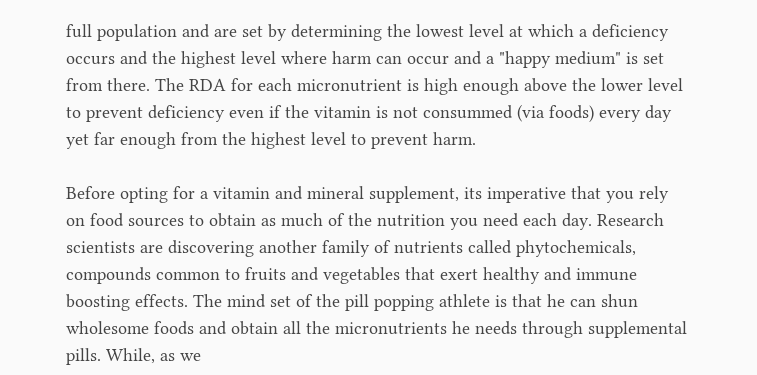full population and are set by determining the lowest level at which a deficiency occurs and the highest level where harm can occur and a "happy medium" is set from there. The RDA for each micronutrient is high enough above the lower level to prevent deficiency even if the vitamin is not consummed (via foods) every day yet far enough from the highest level to prevent harm.

Before opting for a vitamin and mineral supplement, its imperative that you rely on food sources to obtain as much of the nutrition you need each day. Research scientists are discovering another family of nutrients called phytochemicals, compounds common to fruits and vegetables that exert healthy and immune boosting effects. The mind set of the pill popping athlete is that he can shun wholesome foods and obtain all the micronutrients he needs through supplemental pills. While, as we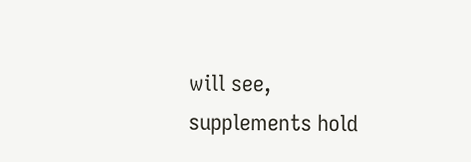will see, supplements hold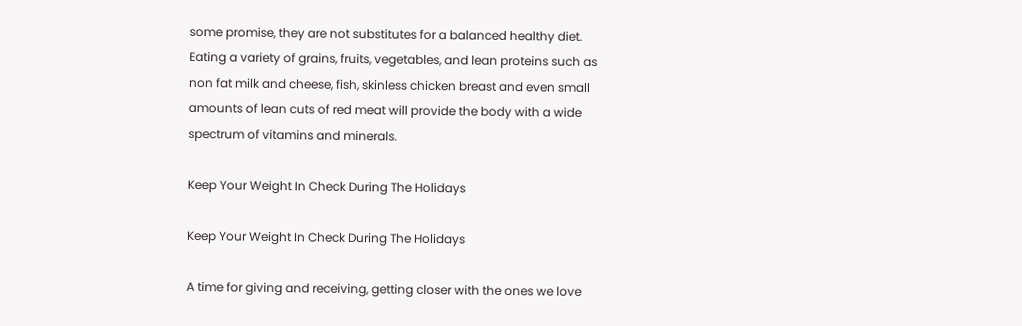some promise, they are not substitutes for a balanced healthy diet. Eating a variety of grains, fruits, vegetables, and lean proteins such as non fat milk and cheese, fish, skinless chicken breast and even small amounts of lean cuts of red meat will provide the body with a wide spectrum of vitamins and minerals.

Keep Your Weight In Check During The Holidays

Keep Your Weight In Check During The Holidays

A time for giving and receiving, getting closer with the ones we love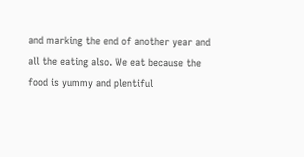and marking the end of another year and all the eating also. We eat because the food is yummy and plentiful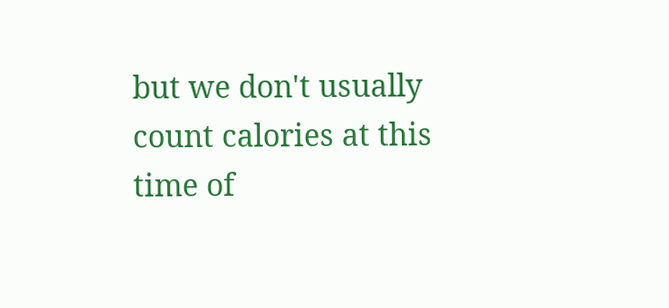but we don't usually count calories at this time of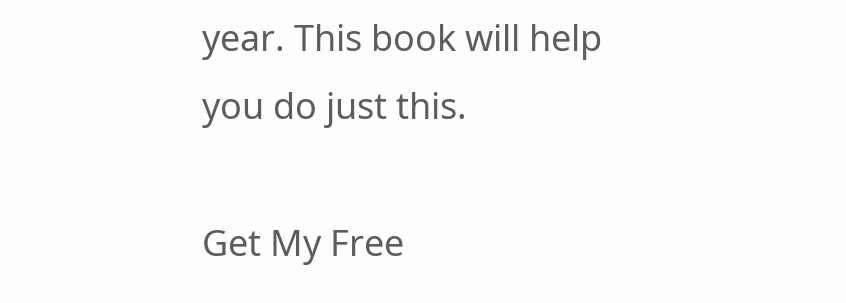year. This book will help you do just this.

Get My Free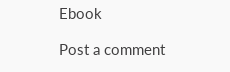Ebook

Post a comment